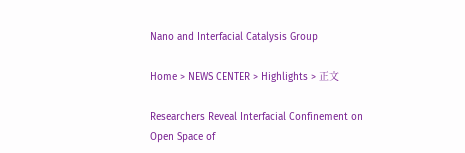Nano and Interfacial Catalysis Group

Home > NEWS CENTER > Highlights > 正文

Researchers Reveal Interfacial Confinement on Open Space of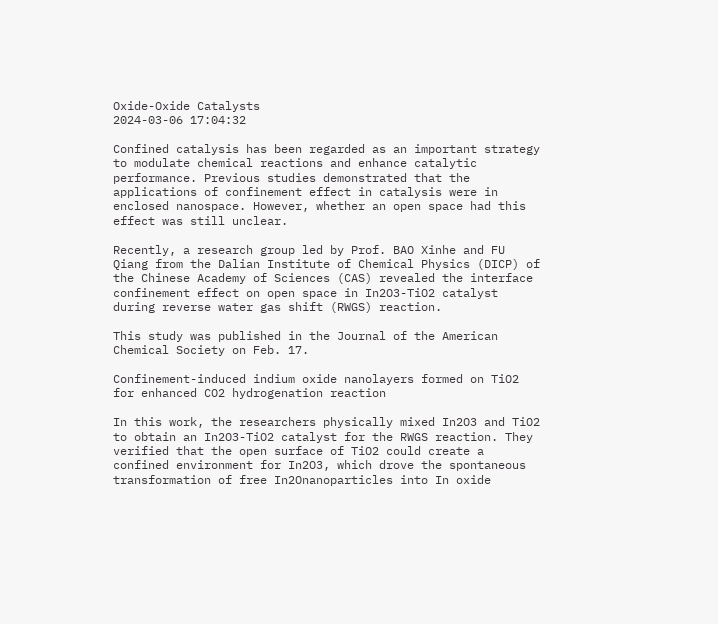Oxide-Oxide Catalysts
2024-03-06 17:04:32

Confined catalysis has been regarded as an important strategy to modulate chemical reactions and enhance catalytic performance. Previous studies demonstrated that the applications of confinement effect in catalysis were in enclosed nanospace. However, whether an open space had this effect was still unclear.

Recently, a research group led by Prof. BAO Xinhe and FU Qiang from the Dalian Institute of Chemical Physics (DICP) of the Chinese Academy of Sciences (CAS) revealed the interface confinement effect on open space in In2O3-TiO2 catalyst during reverse water gas shift (RWGS) reaction.

This study was published in the Journal of the American Chemical Society on Feb. 17.

Confinement-induced indium oxide nanolayers formed on TiO2 for enhanced CO2 hydrogenation reaction

In this work, the researchers physically mixed In2O3 and TiO2 to obtain an In2O3-TiO2 catalyst for the RWGS reaction. They verified that the open surface of TiO2 could create a confined environment for In2O3, which drove the spontaneous transformation of free In2Onanoparticles into In oxide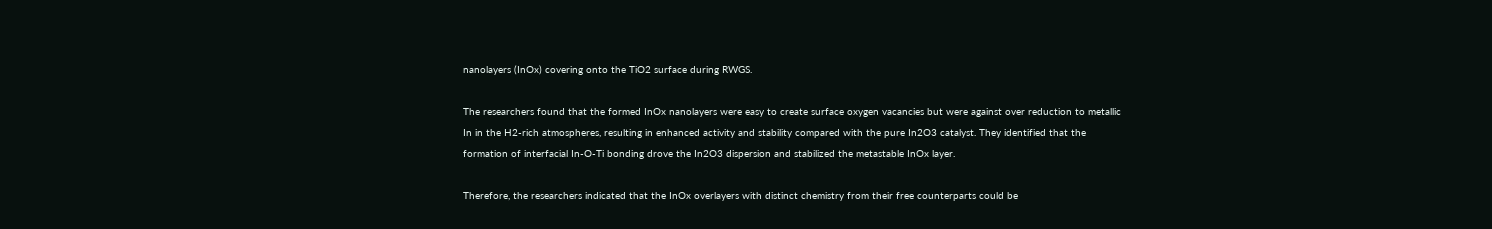nanolayers (InOx) covering onto the TiO2 surface during RWGS.

The researchers found that the formed InOx nanolayers were easy to create surface oxygen vacancies but were against over reduction to metallic In in the H2-rich atmospheres, resulting in enhanced activity and stability compared with the pure In2O3 catalyst. They identified that the formation of interfacial In-O-Ti bonding drove the In2O3 dispersion and stabilized the metastable InOx layer.

Therefore, the researchers indicated that the InOx overlayers with distinct chemistry from their free counterparts could be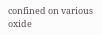confined on various oxide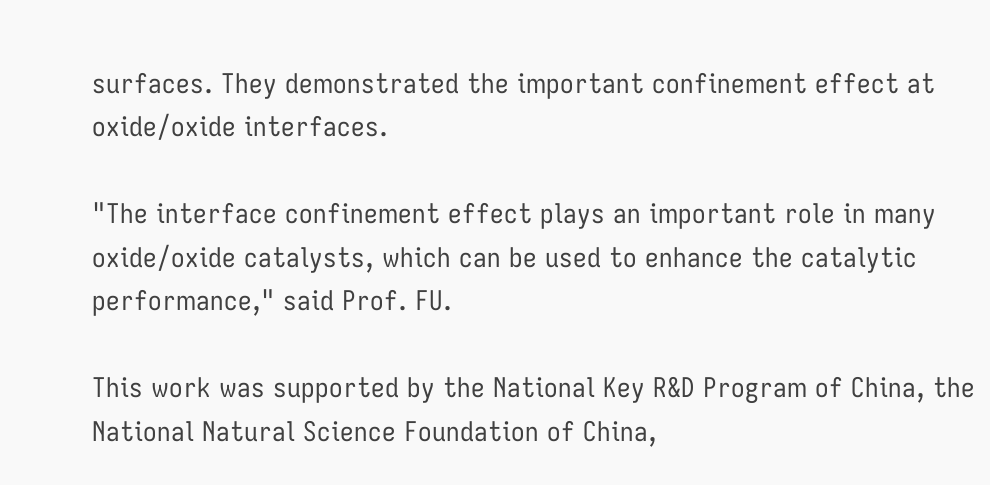surfaces. They demonstrated the important confinement effect at oxide/oxide interfaces.

"The interface confinement effect plays an important role in many oxide/oxide catalysts, which can be used to enhance the catalytic performance," said Prof. FU.

This work was supported by the National Key R&D Program of China, the National Natural Science Foundation of China,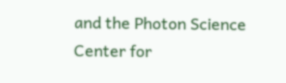and the Photon Science Center for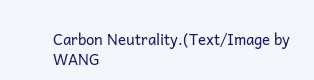Carbon Neutrality.(Text/Image by WANG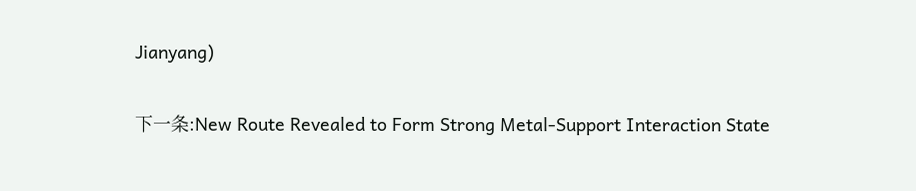Jianyang)

下一条:New Route Revealed to Form Strong Metal-Support Interaction State